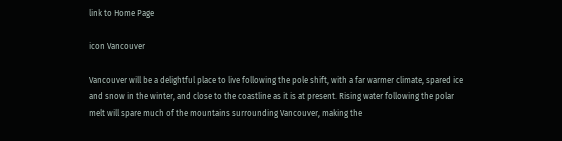link to Home Page

icon Vancouver

Vancouver will be a delightful place to live following the pole shift, with a far warmer climate, spared ice and snow in the winter, and close to the coastline as it is at present. Rising water following the polar melt will spare much of the mountains surrounding Vancouver, making the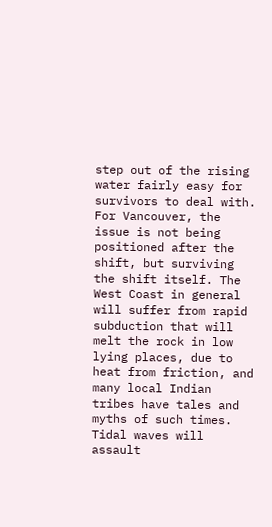step out of the rising water fairly easy for survivors to deal with. For Vancouver, the issue is not being positioned after the shift, but surviving the shift itself. The West Coast in general will suffer from rapid subduction that will melt the rock in low lying places, due to heat from friction, and many local Indian tribes have tales and myths of such times. Tidal waves will assault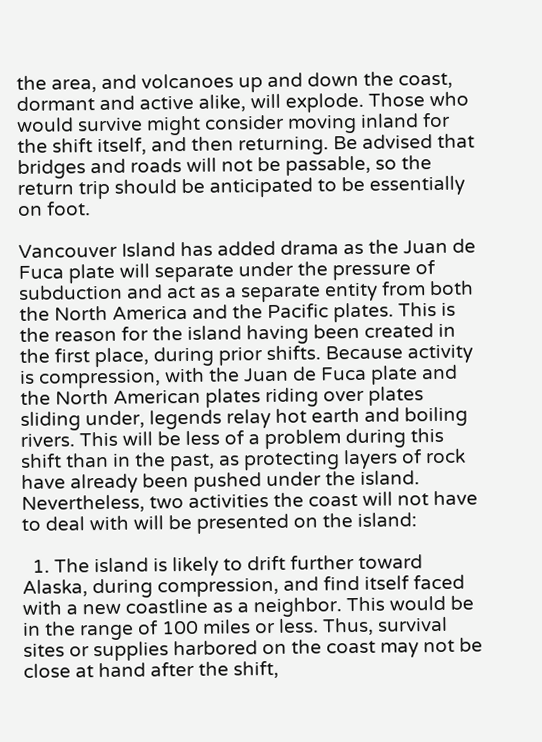the area, and volcanoes up and down the coast, dormant and active alike, will explode. Those who would survive might consider moving inland for the shift itself, and then returning. Be advised that bridges and roads will not be passable, so the return trip should be anticipated to be essentially on foot.

Vancouver Island has added drama as the Juan de Fuca plate will separate under the pressure of subduction and act as a separate entity from both the North America and the Pacific plates. This is the reason for the island having been created in the first place, during prior shifts. Because activity is compression, with the Juan de Fuca plate and the North American plates riding over plates sliding under, legends relay hot earth and boiling rivers. This will be less of a problem during this shift than in the past, as protecting layers of rock have already been pushed under the island. Nevertheless, two activities the coast will not have to deal with will be presented on the island:

  1. The island is likely to drift further toward Alaska, during compression, and find itself faced with a new coastline as a neighbor. This would be in the range of 100 miles or less. Thus, survival sites or supplies harbored on the coast may not be close at hand after the shift,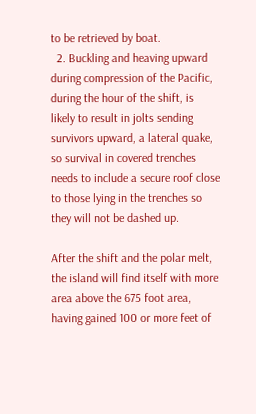to be retrieved by boat.
  2. Buckling and heaving upward during compression of the Pacific, during the hour of the shift, is likely to result in jolts sending survivors upward, a lateral quake, so survival in covered trenches needs to include a secure roof close to those lying in the trenches so they will not be dashed up.

After the shift and the polar melt, the island will find itself with more area above the 675 foot area, having gained 100 or more feet of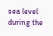sea level during the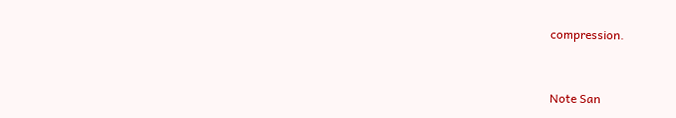compression.


Note San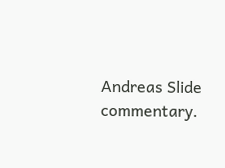Andreas Slide commentary.